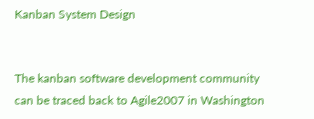Kanban System Design


The kanban software development community can be traced back to Agile2007 in Washington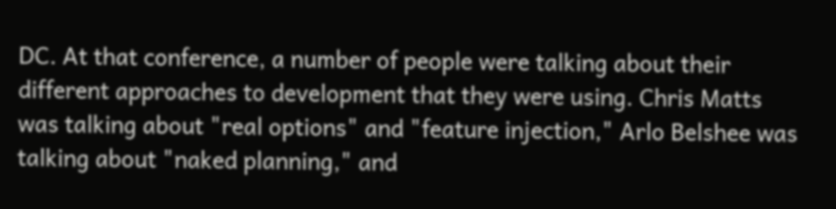DC. At that conference, a number of people were talking about their different approaches to development that they were using. Chris Matts was talking about "real options" and "feature injection," Arlo Belshee was talking about "naked planning," and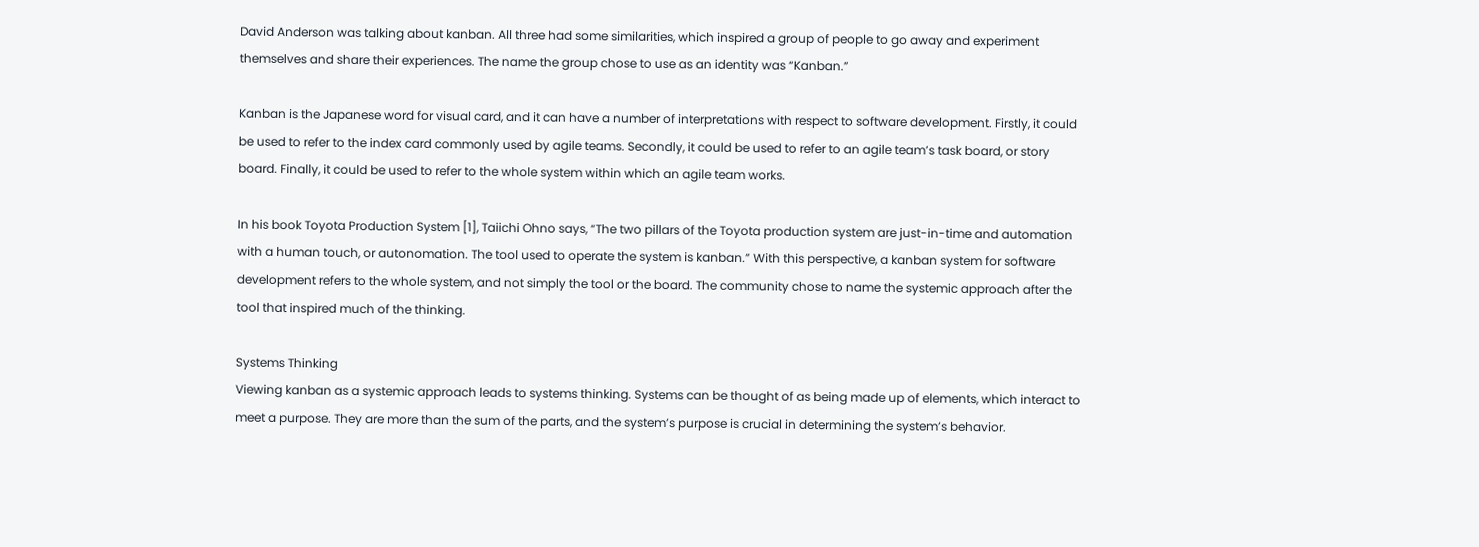David Anderson was talking about kanban. All three had some similarities, which inspired a group of people to go away and experiment themselves and share their experiences. The name the group chose to use as an identity was “Kanban.”

Kanban is the Japanese word for visual card, and it can have a number of interpretations with respect to software development. Firstly, it could be used to refer to the index card commonly used by agile teams. Secondly, it could be used to refer to an agile team’s task board, or story board. Finally, it could be used to refer to the whole system within which an agile team works.

In his book Toyota Production System [1], Taiichi Ohno says, “The two pillars of the Toyota production system are just-in-time and automation with a human touch, or autonomation. The tool used to operate the system is kanban.” With this perspective, a kanban system for software development refers to the whole system, and not simply the tool or the board. The community chose to name the systemic approach after the tool that inspired much of the thinking.

Systems Thinking
Viewing kanban as a systemic approach leads to systems thinking. Systems can be thought of as being made up of elements, which interact to meet a purpose. They are more than the sum of the parts, and the system’s purpose is crucial in determining the system’s behavior.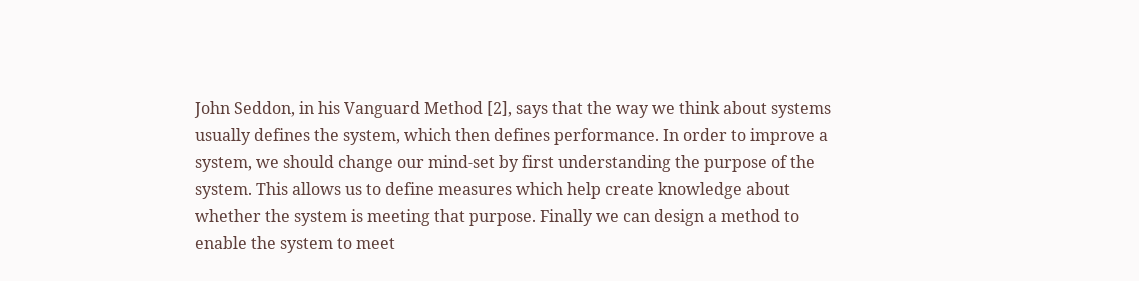John Seddon, in his Vanguard Method [2], says that the way we think about systems usually defines the system, which then defines performance. In order to improve a system, we should change our mind-set by first understanding the purpose of the system. This allows us to define measures which help create knowledge about whether the system is meeting that purpose. Finally we can design a method to enable the system to meet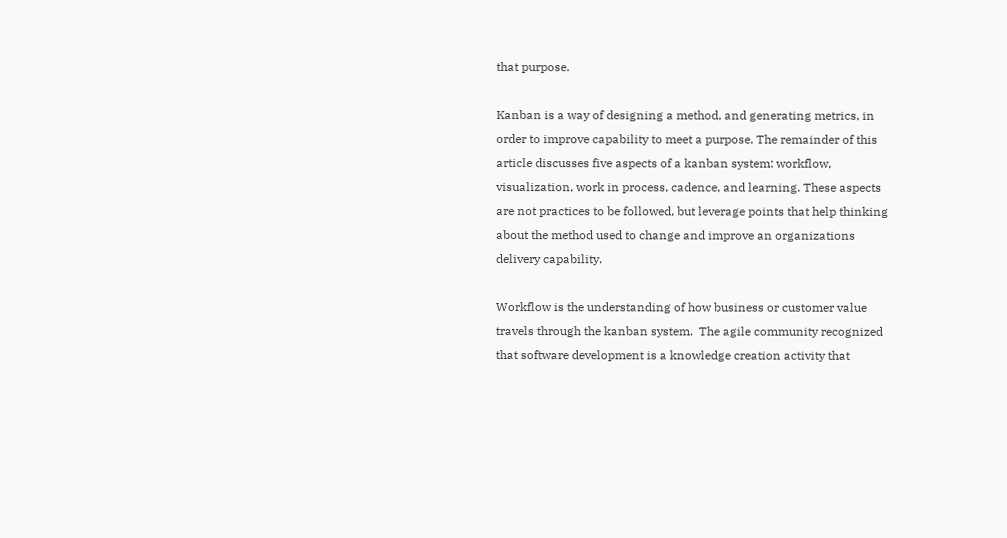that purpose.

Kanban is a way of designing a method, and generating metrics, in order to improve capability to meet a purpose. The remainder of this article discusses five aspects of a kanban system: workflow, visualization, work in process, cadence, and learning. These aspects are not practices to be followed, but leverage points that help thinking about the method used to change and improve an organizations delivery capability.

Workflow is the understanding of how business or customer value travels through the kanban system.  The agile community recognized that software development is a knowledge creation activity that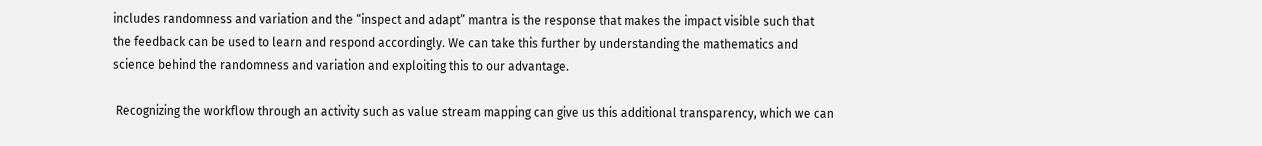includes randomness and variation and the “inspect and adapt” mantra is the response that makes the impact visible such that the feedback can be used to learn and respond accordingly. We can take this further by understanding the mathematics and science behind the randomness and variation and exploiting this to our advantage.

 Recognizing the workflow through an activity such as value stream mapping can give us this additional transparency, which we can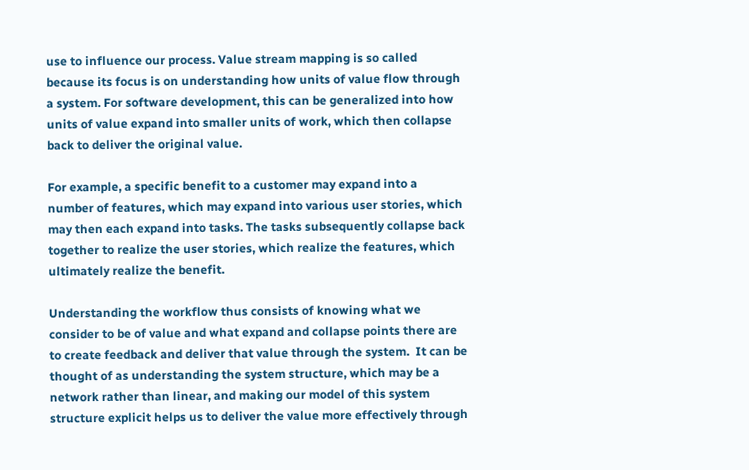use to influence our process. Value stream mapping is so called because its focus is on understanding how units of value flow through a system. For software development, this can be generalized into how units of value expand into smaller units of work, which then collapse back to deliver the original value.

For example, a specific benefit to a customer may expand into a number of features, which may expand into various user stories, which may then each expand into tasks. The tasks subsequently collapse back together to realize the user stories, which realize the features, which ultimately realize the benefit.

Understanding the workflow thus consists of knowing what we consider to be of value and what expand and collapse points there are to create feedback and deliver that value through the system.  It can be thought of as understanding the system structure, which may be a network rather than linear, and making our model of this system structure explicit helps us to deliver the value more effectively through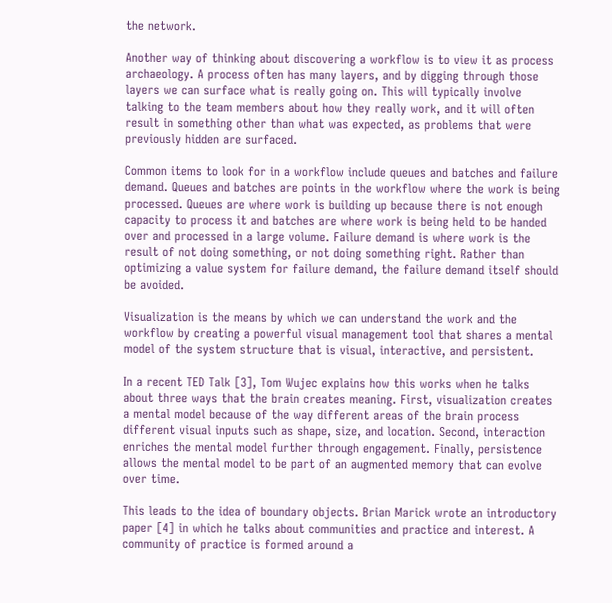the network.

Another way of thinking about discovering a workflow is to view it as process archaeology. A process often has many layers, and by digging through those layers we can surface what is really going on. This will typically involve talking to the team members about how they really work, and it will often result in something other than what was expected, as problems that were previously hidden are surfaced.

Common items to look for in a workflow include queues and batches and failure demand. Queues and batches are points in the workflow where the work is being processed. Queues are where work is building up because there is not enough capacity to process it and batches are where work is being held to be handed over and processed in a large volume. Failure demand is where work is the result of not doing something, or not doing something right. Rather than optimizing a value system for failure demand, the failure demand itself should be avoided.

Visualization is the means by which we can understand the work and the workflow by creating a powerful visual management tool that shares a mental model of the system structure that is visual, interactive, and persistent.

In a recent TED Talk [3], Tom Wujec explains how this works when he talks about three ways that the brain creates meaning. First, visualization creates a mental model because of the way different areas of the brain process different visual inputs such as shape, size, and location. Second, interaction enriches the mental model further through engagement. Finally, persistence allows the mental model to be part of an augmented memory that can evolve over time.

This leads to the idea of boundary objects. Brian Marick wrote an introductory paper [4] in which he talks about communities and practice and interest. A community of practice is formed around a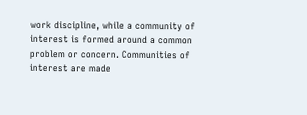work discipline, while a community of interest is formed around a common problem or concern. Communities of interest are made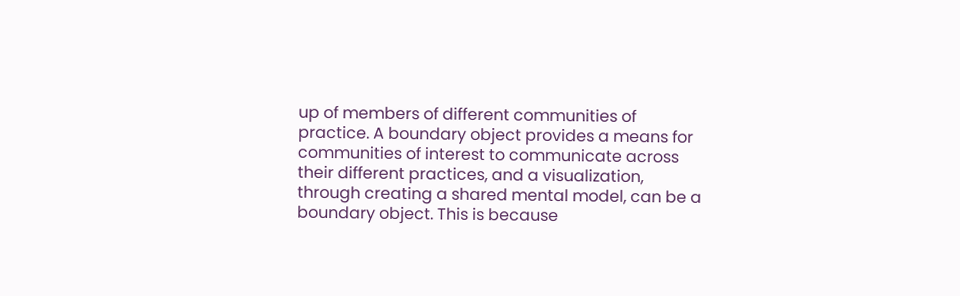up of members of different communities of practice. A boundary object provides a means for communities of interest to communicate across their different practices, and a visualization, through creating a shared mental model, can be a boundary object. This is because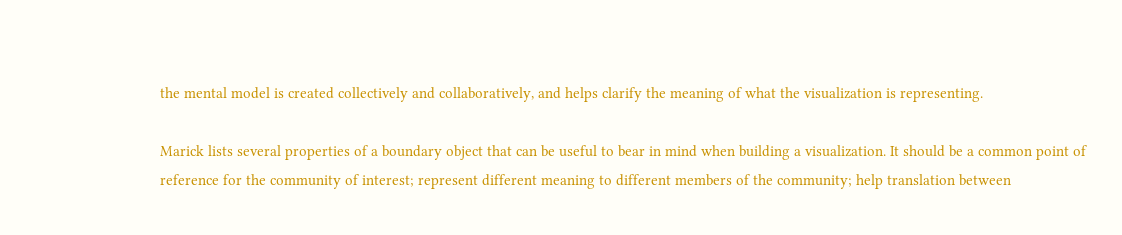the mental model is created collectively and collaboratively, and helps clarify the meaning of what the visualization is representing.

Marick lists several properties of a boundary object that can be useful to bear in mind when building a visualization. It should be a common point of reference for the community of interest; represent different meaning to different members of the community; help translation between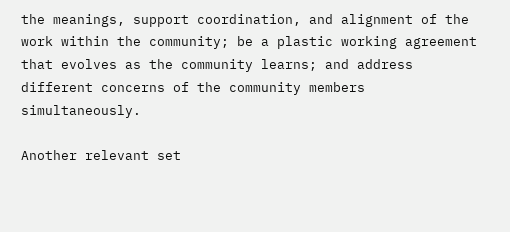the meanings, support coordination, and alignment of the work within the community; be a plastic working agreement that evolves as the community learns; and address different concerns of the community members simultaneously.

Another relevant set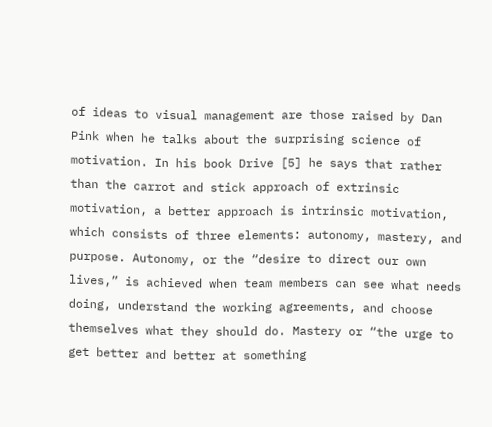of ideas to visual management are those raised by Dan Pink when he talks about the surprising science of motivation. In his book Drive [5] he says that rather than the carrot and stick approach of extrinsic motivation, a better approach is intrinsic motivation, which consists of three elements: autonomy, mastery, and purpose. Autonomy, or the “desire to direct our own lives,” is achieved when team members can see what needs doing, understand the working agreements, and choose themselves what they should do. Mastery or “the urge to get better and better at something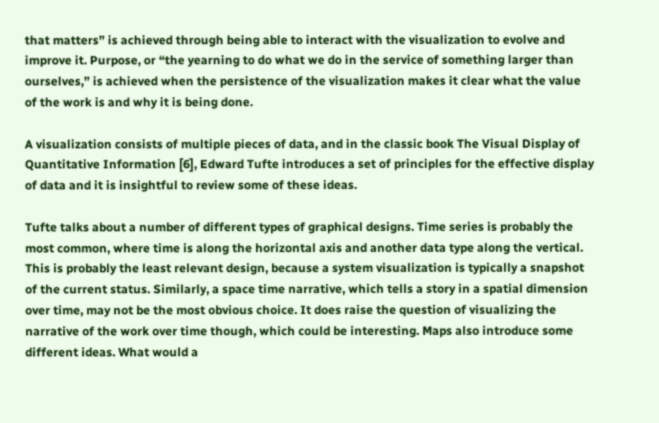that matters” is achieved through being able to interact with the visualization to evolve and improve it. Purpose, or “the yearning to do what we do in the service of something larger than ourselves,” is achieved when the persistence of the visualization makes it clear what the value of the work is and why it is being done.

A visualization consists of multiple pieces of data, and in the classic book The Visual Display of Quantitative Information [6], Edward Tufte introduces a set of principles for the effective display of data and it is insightful to review some of these ideas.

Tufte talks about a number of different types of graphical designs. Time series is probably the most common, where time is along the horizontal axis and another data type along the vertical. This is probably the least relevant design, because a system visualization is typically a snapshot of the current status. Similarly, a space time narrative, which tells a story in a spatial dimension over time, may not be the most obvious choice. It does raise the question of visualizing the narrative of the work over time though, which could be interesting. Maps also introduce some different ideas. What would a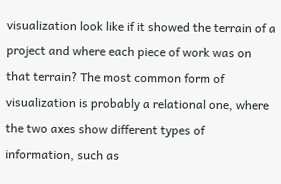visualization look like if it showed the terrain of a project and where each piece of work was on that terrain? The most common form of visualization is probably a relational one, where the two axes show different types of information, such as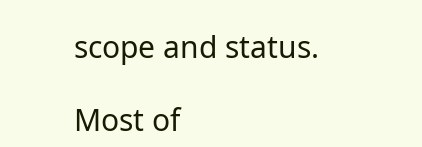scope and status.

Most of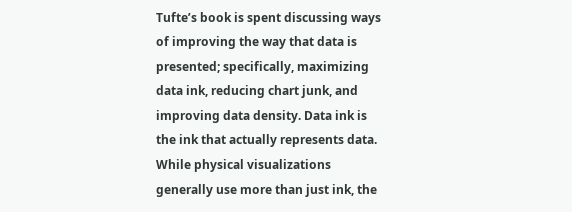Tufte’s book is spent discussing ways of improving the way that data is presented; specifically, maximizing data ink, reducing chart junk, and improving data density. Data ink is the ink that actually represents data. While physical visualizations generally use more than just ink, the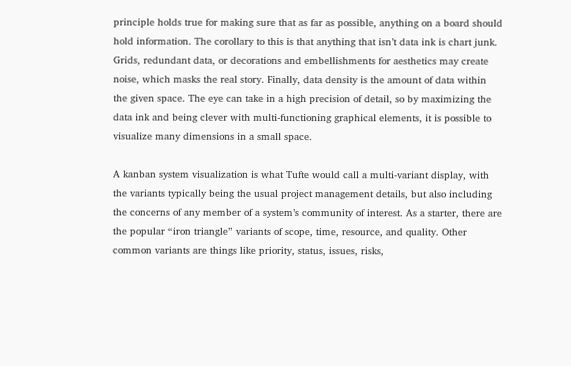principle holds true for making sure that as far as possible, anything on a board should hold information. The corollary to this is that anything that isn’t data ink is chart junk. Grids, redundant data, or decorations and embellishments for aesthetics may create noise, which masks the real story. Finally, data density is the amount of data within the given space. The eye can take in a high precision of detail, so by maximizing the data ink and being clever with multi-functioning graphical elements, it is possible to visualize many dimensions in a small space.

A kanban system visualization is what Tufte would call a multi-variant display, with the variants typically being the usual project management details, but also including the concerns of any member of a system’s community of interest. As a starter, there are the popular “iron triangle” variants of scope, time, resource, and quality. Other common variants are things like priority, status, issues, risks,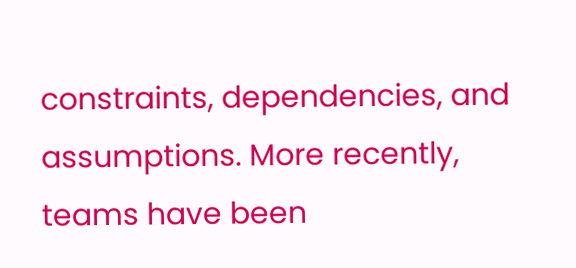constraints, dependencies, and assumptions. More recently, teams have been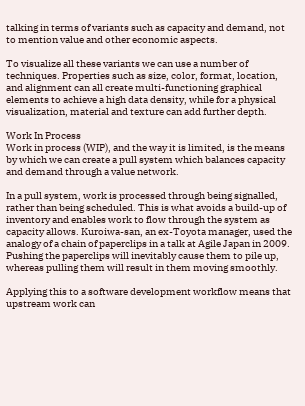talking in terms of variants such as capacity and demand, not to mention value and other economic aspects.

To visualize all these variants we can use a number of techniques. Properties such as size, color, format, location, and alignment can all create multi-functioning graphical elements to achieve a high data density, while for a physical visualization, material and texture can add further depth.

Work In Process
Work in process (WIP), and the way it is limited, is the means by which we can create a pull system which balances capacity and demand through a value network.

In a pull system, work is processed through being signalled, rather than being scheduled. This is what avoids a build-up of inventory and enables work to flow through the system as capacity allows. Kuroiwa-san, an ex-Toyota manager, used the analogy of a chain of paperclips in a talk at Agile Japan in 2009. Pushing the paperclips will inevitably cause them to pile up, whereas pulling them will result in them moving smoothly.

Applying this to a software development workflow means that upstream work can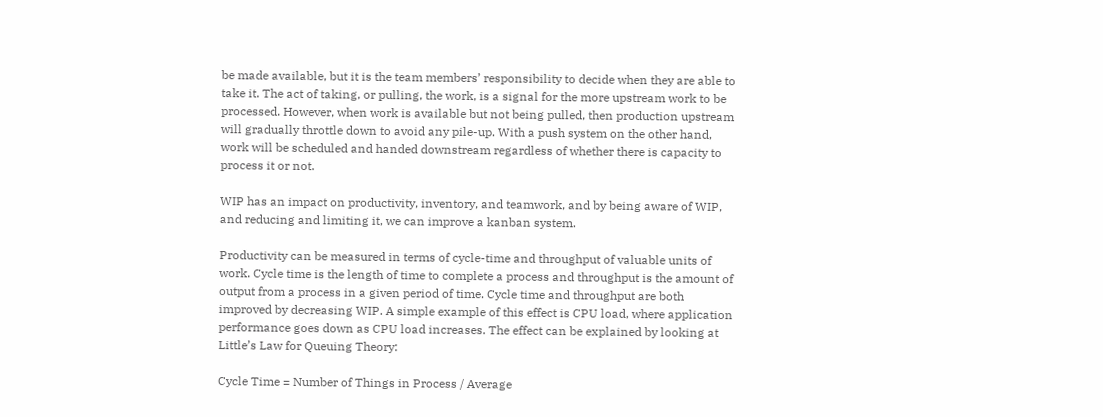be made available, but it is the team members’ responsibility to decide when they are able to take it. The act of taking, or pulling, the work, is a signal for the more upstream work to be processed. However, when work is available but not being pulled, then production upstream will gradually throttle down to avoid any pile-up. With a push system on the other hand, work will be scheduled and handed downstream regardless of whether there is capacity to process it or not.

WIP has an impact on productivity, inventory, and teamwork, and by being aware of WIP, and reducing and limiting it, we can improve a kanban system.

Productivity can be measured in terms of cycle-time and throughput of valuable units of work. Cycle time is the length of time to complete a process and throughput is the amount of output from a process in a given period of time. Cycle time and throughput are both improved by decreasing WIP. A simple example of this effect is CPU load, where application performance goes down as CPU load increases. The effect can be explained by looking at Little’s Law for Queuing Theory:

Cycle Time = Number of Things in Process / Average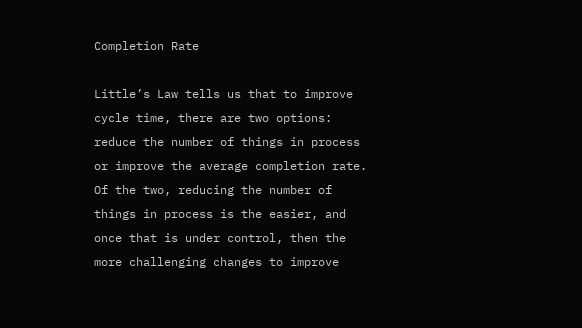Completion Rate

Little’s Law tells us that to improve cycle time, there are two options: reduce the number of things in process or improve the average completion rate. Of the two, reducing the number of things in process is the easier, and once that is under control, then the more challenging changes to improve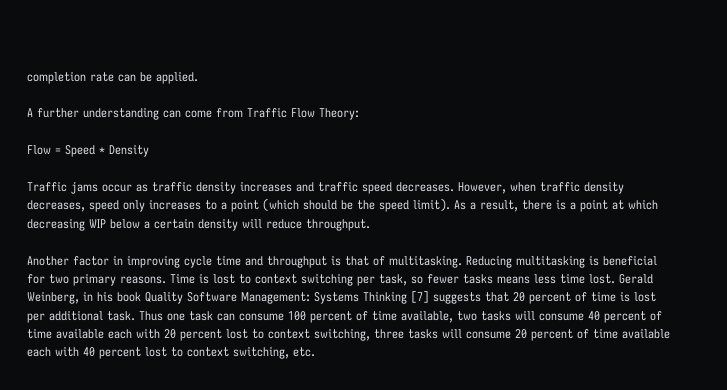completion rate can be applied.

A further understanding can come from Traffic Flow Theory:

Flow = Speed * Density

Traffic jams occur as traffic density increases and traffic speed decreases. However, when traffic density decreases, speed only increases to a point (which should be the speed limit). As a result, there is a point at which decreasing WIP below a certain density will reduce throughput.

Another factor in improving cycle time and throughput is that of multitasking. Reducing multitasking is beneficial for two primary reasons. Time is lost to context switching per task, so fewer tasks means less time lost. Gerald Weinberg, in his book Quality Software Management: Systems Thinking [7] suggests that 20 percent of time is lost per additional task. Thus one task can consume 100 percent of time available, two tasks will consume 40 percent of time available each with 20 percent lost to context switching, three tasks will consume 20 percent of time available each with 40 percent lost to context switching, etc.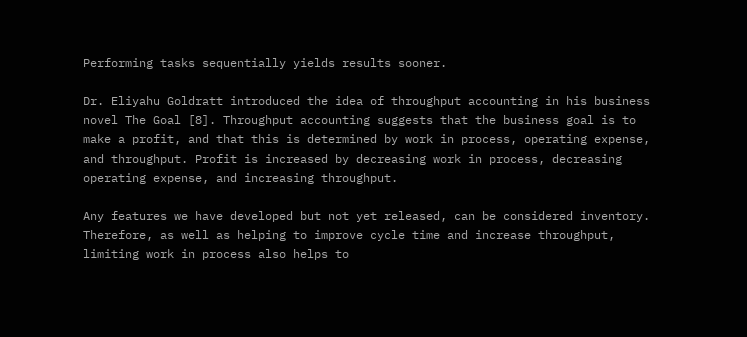Performing tasks sequentially yields results sooner.

Dr. Eliyahu Goldratt introduced the idea of throughput accounting in his business novel The Goal [8]. Throughput accounting suggests that the business goal is to make a profit, and that this is determined by work in process, operating expense, and throughput. Profit is increased by decreasing work in process, decreasing operating expense, and increasing throughput.

Any features we have developed but not yet released, can be considered inventory. Therefore, as well as helping to improve cycle time and increase throughput, limiting work in process also helps to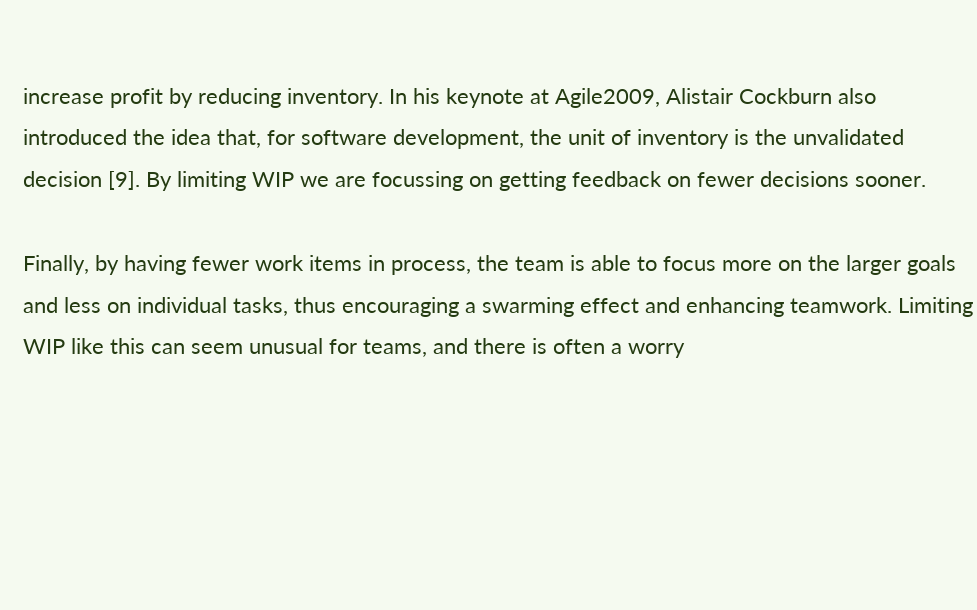increase profit by reducing inventory. In his keynote at Agile2009, Alistair Cockburn also introduced the idea that, for software development, the unit of inventory is the unvalidated decision [9]. By limiting WIP we are focussing on getting feedback on fewer decisions sooner.

Finally, by having fewer work items in process, the team is able to focus more on the larger goals and less on individual tasks, thus encouraging a swarming effect and enhancing teamwork. Limiting WIP like this can seem unusual for teams, and there is often a worry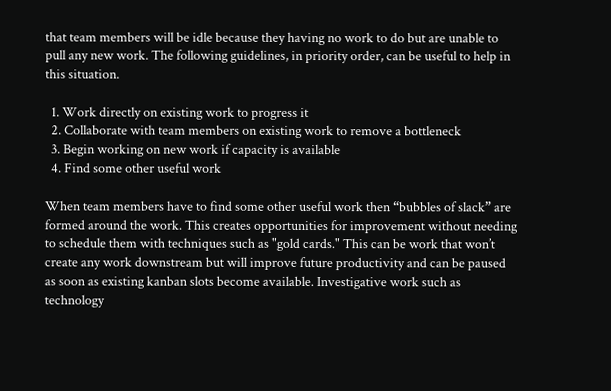that team members will be idle because they having no work to do but are unable to pull any new work. The following guidelines, in priority order, can be useful to help in this situation.

  1. Work directly on existing work to progress it
  2. Collaborate with team members on existing work to remove a bottleneck
  3. Begin working on new work if capacity is available
  4. Find some other useful work

When team members have to find some other useful work then “bubbles of slack” are formed around the work. This creates opportunities for improvement without needing to schedule them with techniques such as "gold cards." This can be work that won’t create any work downstream but will improve future productivity and can be paused as soon as existing kanban slots become available. Investigative work such as technology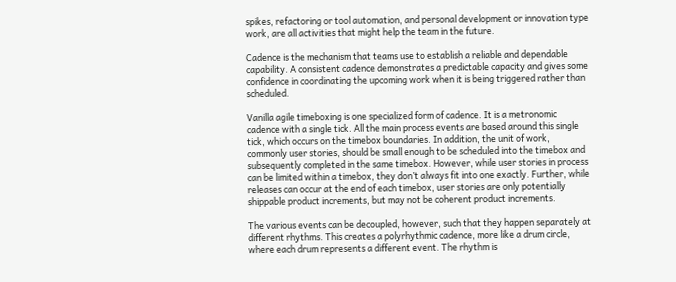spikes, refactoring or tool automation, and personal development or innovation type work, are all activities that might help the team in the future.

Cadence is the mechanism that teams use to establish a reliable and dependable capability. A consistent cadence demonstrates a predictable capacity and gives some confidence in coordinating the upcoming work when it is being triggered rather than scheduled.

Vanilla agile timeboxing is one specialized form of cadence. It is a metronomic cadence with a single tick. All the main process events are based around this single tick, which occurs on the timebox boundaries. In addition, the unit of work, commonly user stories, should be small enough to be scheduled into the timebox and subsequently completed in the same timebox. However, while user stories in process can be limited within a timebox, they don’t always fit into one exactly. Further, while releases can occur at the end of each timebox, user stories are only potentially shippable product increments, but may not be coherent product increments.

The various events can be decoupled, however, such that they happen separately at different rhythms. This creates a polyrhythmic cadence, more like a drum circle, where each drum represents a different event. The rhythm is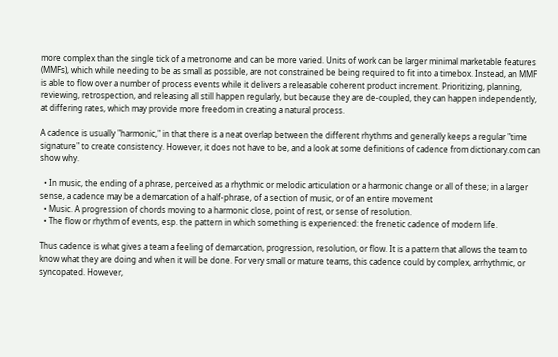more complex than the single tick of a metronome and can be more varied. Units of work can be larger minimal marketable features (MMFs), which while needing to be as small as possible, are not constrained be being required to fit into a timebox. Instead, an MMF is able to flow over a number of process events while it delivers a releasable coherent product increment. Prioritizing, planning, reviewing, retrospection, and releasing all still happen regularly, but because they are de-coupled, they can happen independently, at differing rates, which may provide more freedom in creating a natural process.

A cadence is usually "harmonic," in that there is a neat overlap between the different rhythms and generally keeps a regular "time signature" to create consistency. However, it does not have to be, and a look at some definitions of cadence from dictionary.com can show why.

  • In music, the ending of a phrase, perceived as a rhythmic or melodic articulation or a harmonic change or all of these; in a larger sense, a cadence may be a demarcation of a half-phrase, of a section of music, or of an entire movement
  • Music. A progression of chords moving to a harmonic close, point of rest, or sense of resolution.
  • The flow or rhythm of events, esp. the pattern in which something is experienced: the frenetic cadence of modern life.

Thus cadence is what gives a team a feeling of demarcation, progression, resolution, or flow. It is a pattern that allows the team to know what they are doing and when it will be done. For very small or mature teams, this cadence could by complex, arrhythmic, or syncopated. However,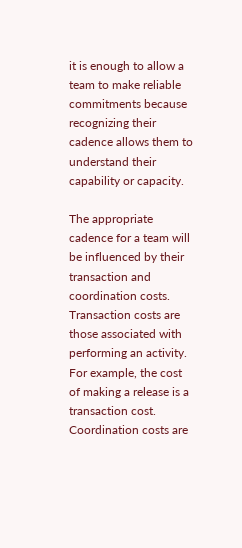it is enough to allow a team to make reliable commitments because recognizing their cadence allows them to understand their capability or capacity.

The appropriate cadence for a team will be influenced by their transaction and coordination costs. Transaction costs are those associated with performing an activity. For example, the cost of making a release is a transaction cost. Coordination costs are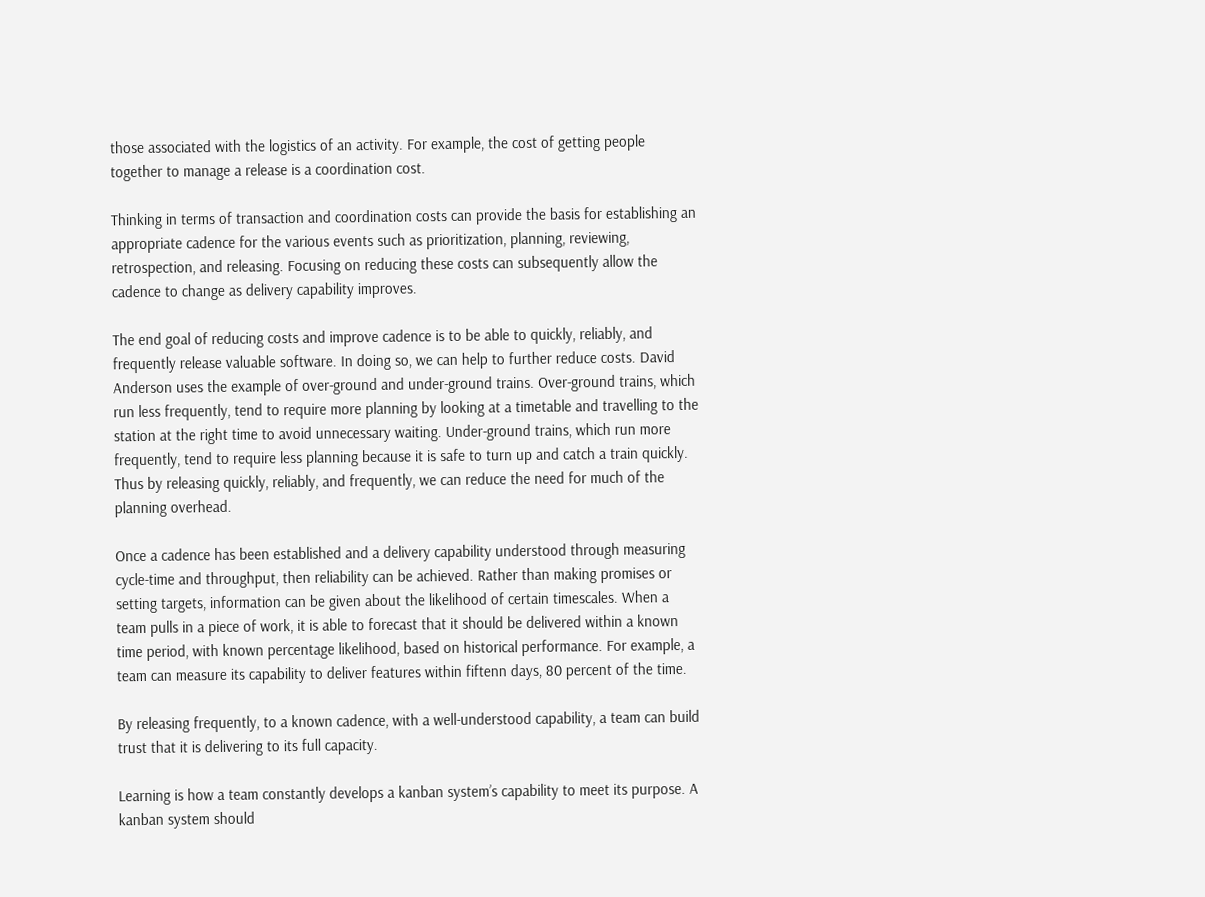those associated with the logistics of an activity. For example, the cost of getting people together to manage a release is a coordination cost.

Thinking in terms of transaction and coordination costs can provide the basis for establishing an appropriate cadence for the various events such as prioritization, planning, reviewing, retrospection, and releasing. Focusing on reducing these costs can subsequently allow the cadence to change as delivery capability improves.

The end goal of reducing costs and improve cadence is to be able to quickly, reliably, and frequently release valuable software. In doing so, we can help to further reduce costs. David Anderson uses the example of over-ground and under-ground trains. Over-ground trains, which run less frequently, tend to require more planning by looking at a timetable and travelling to the station at the right time to avoid unnecessary waiting. Under-ground trains, which run more frequently, tend to require less planning because it is safe to turn up and catch a train quickly. Thus by releasing quickly, reliably, and frequently, we can reduce the need for much of the planning overhead.

Once a cadence has been established and a delivery capability understood through measuring cycle-time and throughput, then reliability can be achieved. Rather than making promises or setting targets, information can be given about the likelihood of certain timescales. When a team pulls in a piece of work, it is able to forecast that it should be delivered within a known time period, with known percentage likelihood, based on historical performance. For example, a team can measure its capability to deliver features within fiftenn days, 80 percent of the time.

By releasing frequently, to a known cadence, with a well-understood capability, a team can build trust that it is delivering to its full capacity.

Learning is how a team constantly develops a kanban system’s capability to meet its purpose. A kanban system should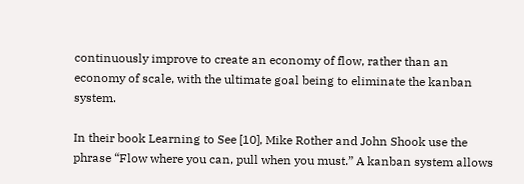continuously improve to create an economy of flow, rather than an economy of scale, with the ultimate goal being to eliminate the kanban system.

In their book Learning to See [10], Mike Rother and John Shook use the phrase “Flow where you can, pull when you must.” A kanban system allows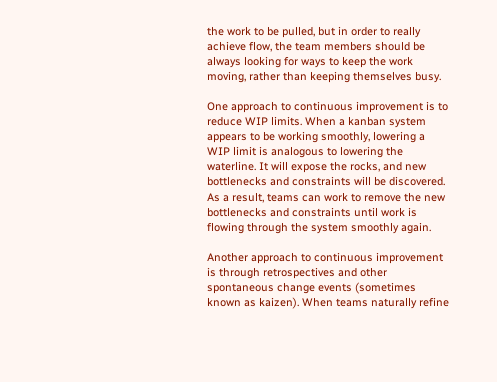the work to be pulled, but in order to really achieve flow, the team members should be always looking for ways to keep the work moving, rather than keeping themselves busy.

One approach to continuous improvement is to reduce WIP limits. When a kanban system appears to be working smoothly, lowering a WIP limit is analogous to lowering the waterline. It will expose the rocks, and new bottlenecks and constraints will be discovered. As a result, teams can work to remove the new bottlenecks and constraints until work is flowing through the system smoothly again.

Another approach to continuous improvement is through retrospectives and other spontaneous change events (sometimes known as kaizen). When teams naturally refine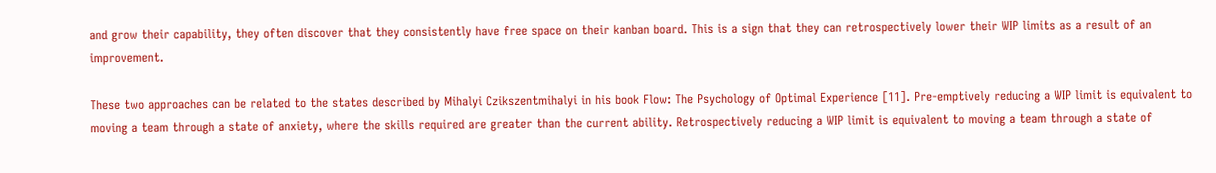and grow their capability, they often discover that they consistently have free space on their kanban board. This is a sign that they can retrospectively lower their WIP limits as a result of an improvement.

These two approaches can be related to the states described by Mihalyi Czikszentmihalyi in his book Flow: The Psychology of Optimal Experience [11]. Pre-emptively reducing a WIP limit is equivalent to moving a team through a state of anxiety, where the skills required are greater than the current ability. Retrospectively reducing a WIP limit is equivalent to moving a team through a state of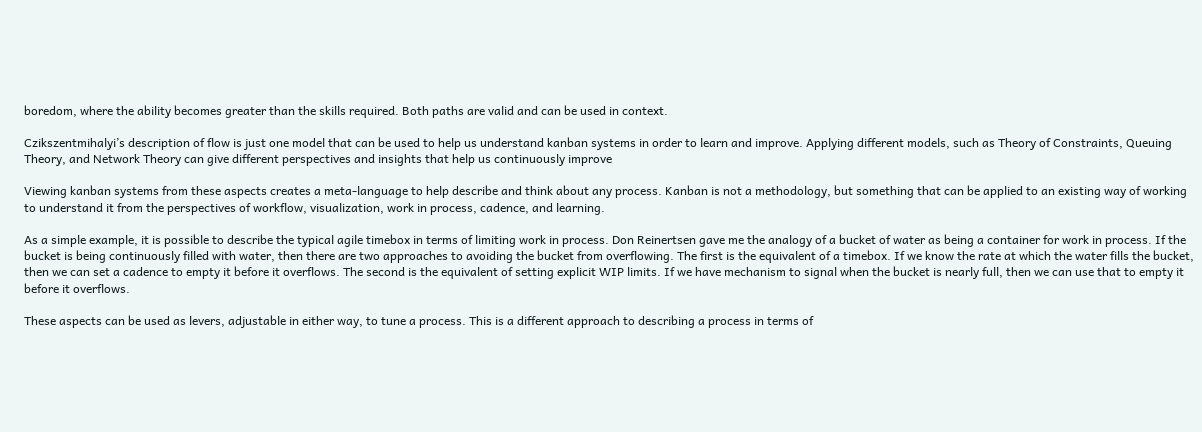boredom, where the ability becomes greater than the skills required. Both paths are valid and can be used in context.

Czikszentmihalyi’s description of flow is just one model that can be used to help us understand kanban systems in order to learn and improve. Applying different models, such as Theory of Constraints, Queuing Theory, and Network Theory can give different perspectives and insights that help us continuously improve

Viewing kanban systems from these aspects creates a meta-language to help describe and think about any process. Kanban is not a methodology, but something that can be applied to an existing way of working to understand it from the perspectives of workflow, visualization, work in process, cadence, and learning.

As a simple example, it is possible to describe the typical agile timebox in terms of limiting work in process. Don Reinertsen gave me the analogy of a bucket of water as being a container for work in process. If the bucket is being continuously filled with water, then there are two approaches to avoiding the bucket from overflowing. The first is the equivalent of a timebox. If we know the rate at which the water fills the bucket, then we can set a cadence to empty it before it overflows. The second is the equivalent of setting explicit WIP limits. If we have mechanism to signal when the bucket is nearly full, then we can use that to empty it before it overflows.

These aspects can be used as levers, adjustable in either way, to tune a process. This is a different approach to describing a process in terms of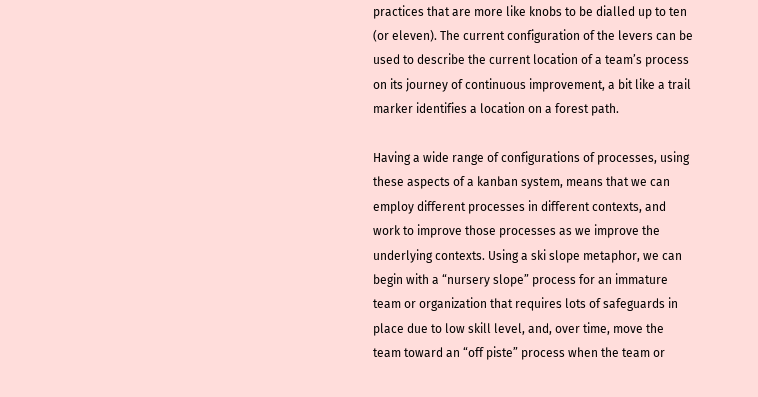practices that are more like knobs to be dialled up to ten (or eleven). The current configuration of the levers can be used to describe the current location of a team’s process on its journey of continuous improvement, a bit like a trail marker identifies a location on a forest path.

Having a wide range of configurations of processes, using these aspects of a kanban system, means that we can employ different processes in different contexts, and work to improve those processes as we improve the underlying contexts. Using a ski slope metaphor, we can begin with a “nursery slope” process for an immature team or organization that requires lots of safeguards in place due to low skill level, and, over time, move the team toward an “off piste” process when the team or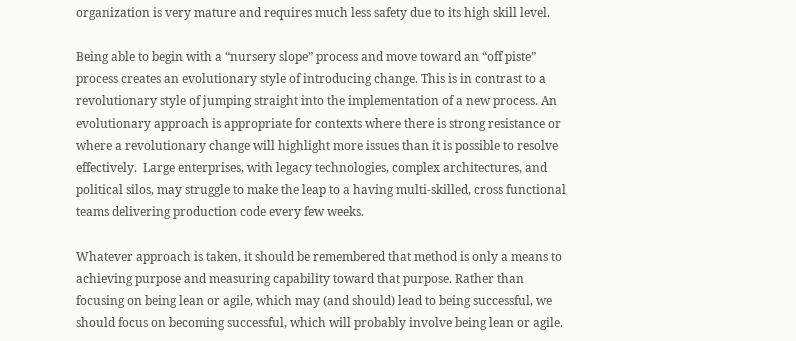organization is very mature and requires much less safety due to its high skill level.

Being able to begin with a “nursery slope” process and move toward an “off piste” process creates an evolutionary style of introducing change. This is in contrast to a revolutionary style of jumping straight into the implementation of a new process. An evolutionary approach is appropriate for contexts where there is strong resistance or where a revolutionary change will highlight more issues than it is possible to resolve effectively.  Large enterprises, with legacy technologies, complex architectures, and political silos, may struggle to make the leap to a having multi-skilled, cross functional teams delivering production code every few weeks.

Whatever approach is taken, it should be remembered that method is only a means to achieving purpose and measuring capability toward that purpose. Rather than focusing on being lean or agile, which may (and should) lead to being successful, we should focus on becoming successful, which will probably involve being lean or agile.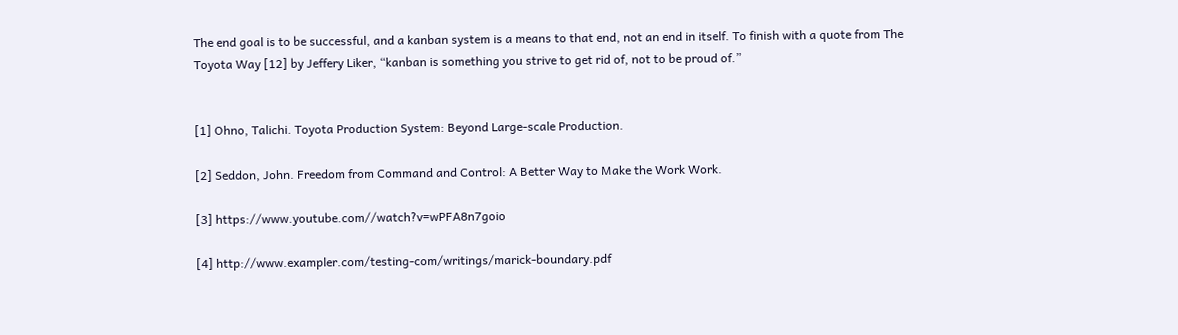The end goal is to be successful, and a kanban system is a means to that end, not an end in itself. To finish with a quote from The Toyota Way [12] by Jeffery Liker, “kanban is something you strive to get rid of, not to be proud of.”


[1] Ohno, Talichi. Toyota Production System: Beyond Large-scale Production.

[2] Seddon, John. Freedom from Command and Control: A Better Way to Make the Work Work.

[3] https://www.youtube.com//watch?v=wPFA8n7goio

[4] http://www.exampler.com/testing-com/writings/marick-boundary.pdf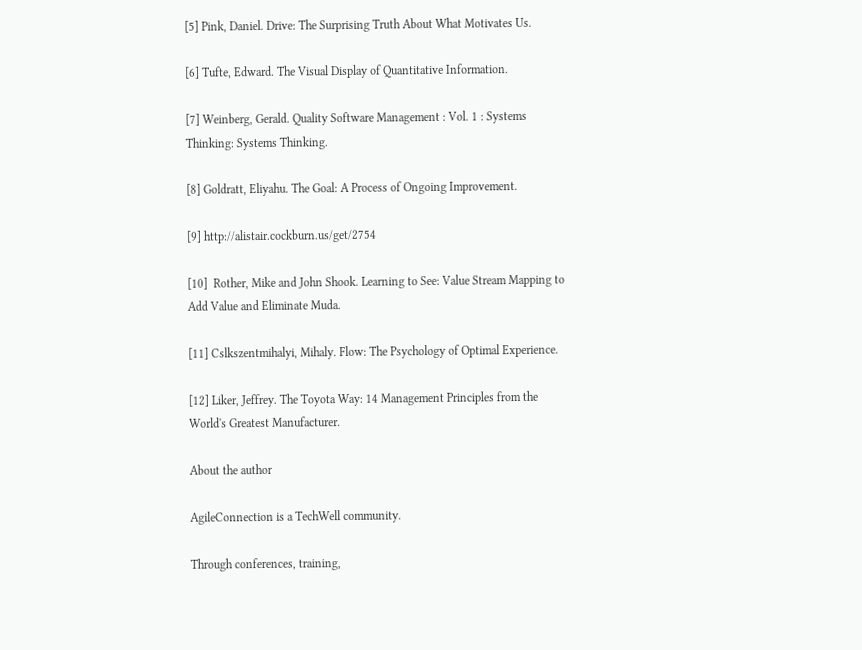[5] Pink, Daniel. Drive: The Surprising Truth About What Motivates Us.

[6] Tufte, Edward. The Visual Display of Quantitative Information.

[7] Weinberg, Gerald. Quality Software Management : Vol. 1 : Systems Thinking: Systems Thinking.

[8] Goldratt, Eliyahu. The Goal: A Process of Ongoing Improvement.

[9] http://alistair.cockburn.us/get/2754

[10]  Rother, Mike and John Shook. Learning to See: Value Stream Mapping to Add Value and Eliminate Muda.

[11] Cslkszentmihalyi, Mihaly. Flow: The Psychology of Optimal Experience.

[12] Liker, Jeffrey. The Toyota Way: 14 Management Principles from the World's Greatest Manufacturer.

About the author

AgileConnection is a TechWell community.

Through conferences, training,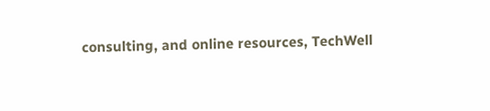consulting, and online resources, TechWell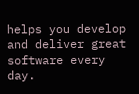helps you develop and deliver great software every day.